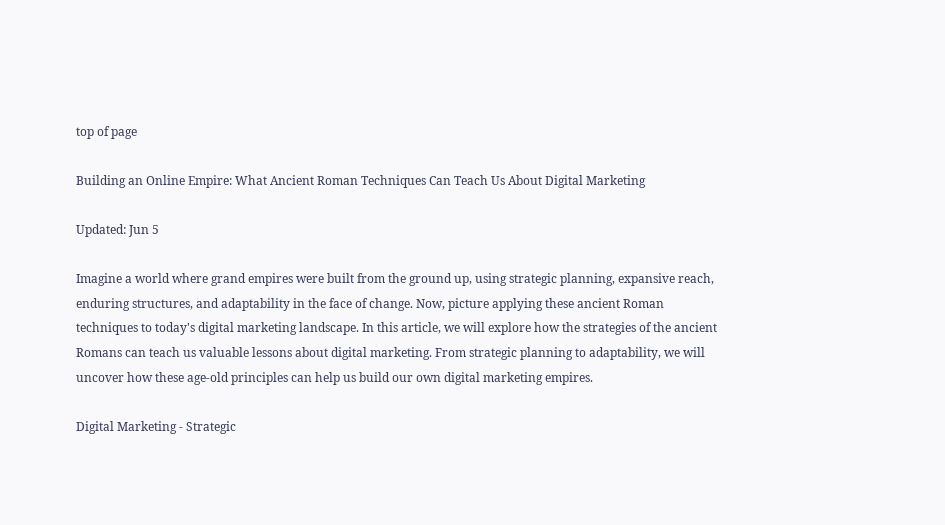top of page

Building an Online Empire: What Ancient Roman Techniques Can Teach Us About Digital Marketing

Updated: Jun 5

Imagine a world where grand empires were built from the ground up, using strategic planning, expansive reach, enduring structures, and adaptability in the face of change. Now, picture applying these ancient Roman techniques to today's digital marketing landscape. In this article, we will explore how the strategies of the ancient Romans can teach us valuable lessons about digital marketing. From strategic planning to adaptability, we will uncover how these age-old principles can help us build our own digital marketing empires.

Digital Marketing - Strategic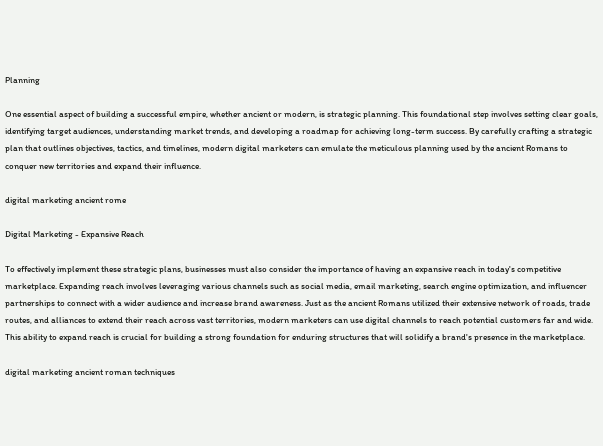Planning

One essential aspect of building a successful empire, whether ancient or modern, is strategic planning. This foundational step involves setting clear goals, identifying target audiences, understanding market trends, and developing a roadmap for achieving long-term success. By carefully crafting a strategic plan that outlines objectives, tactics, and timelines, modern digital marketers can emulate the meticulous planning used by the ancient Romans to conquer new territories and expand their influence.

digital marketing ancient rome

Digital Marketing - Expansive Reach

To effectively implement these strategic plans, businesses must also consider the importance of having an expansive reach in today's competitive marketplace. Expanding reach involves leveraging various channels such as social media, email marketing, search engine optimization, and influencer partnerships to connect with a wider audience and increase brand awareness. Just as the ancient Romans utilized their extensive network of roads, trade routes, and alliances to extend their reach across vast territories, modern marketers can use digital channels to reach potential customers far and wide. This ability to expand reach is crucial for building a strong foundation for enduring structures that will solidify a brand's presence in the marketplace.

digital marketing ancient roman techniques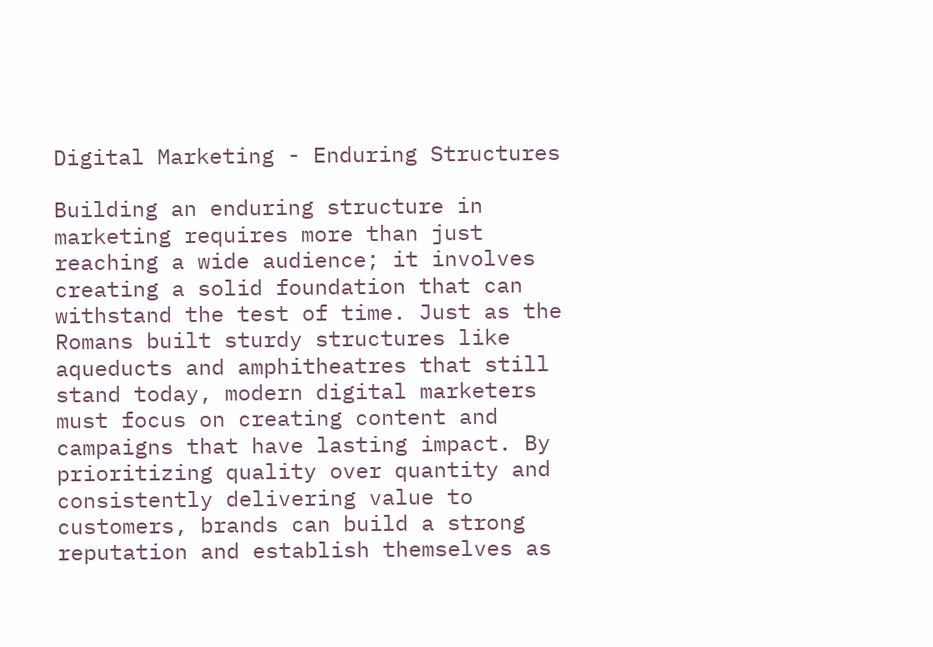Digital Marketing - Enduring Structures

Building an enduring structure in marketing requires more than just reaching a wide audience; it involves creating a solid foundation that can withstand the test of time. Just as the Romans built sturdy structures like aqueducts and amphitheatres that still stand today, modern digital marketers must focus on creating content and campaigns that have lasting impact. By prioritizing quality over quantity and consistently delivering value to customers, brands can build a strong reputation and establish themselves as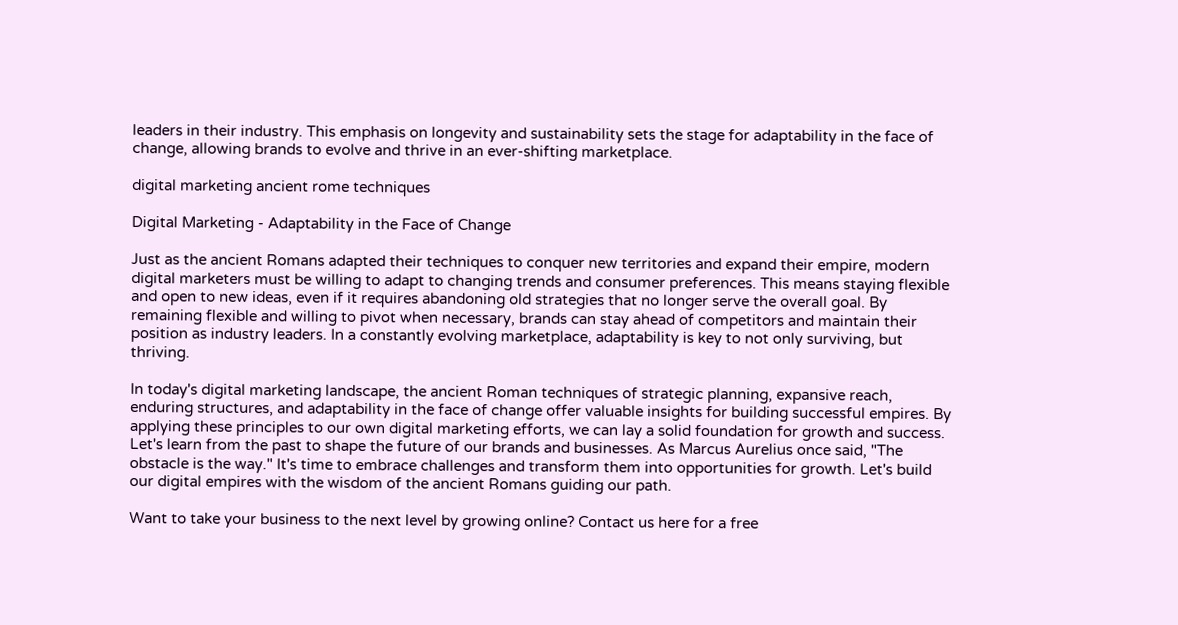leaders in their industry. This emphasis on longevity and sustainability sets the stage for adaptability in the face of change, allowing brands to evolve and thrive in an ever-shifting marketplace.

digital marketing ancient rome techniques

Digital Marketing - Adaptability in the Face of Change

Just as the ancient Romans adapted their techniques to conquer new territories and expand their empire, modern digital marketers must be willing to adapt to changing trends and consumer preferences. This means staying flexible and open to new ideas, even if it requires abandoning old strategies that no longer serve the overall goal. By remaining flexible and willing to pivot when necessary, brands can stay ahead of competitors and maintain their position as industry leaders. In a constantly evolving marketplace, adaptability is key to not only surviving, but thriving.

In today's digital marketing landscape, the ancient Roman techniques of strategic planning, expansive reach, enduring structures, and adaptability in the face of change offer valuable insights for building successful empires. By applying these principles to our own digital marketing efforts, we can lay a solid foundation for growth and success. Let's learn from the past to shape the future of our brands and businesses. As Marcus Aurelius once said, "The obstacle is the way." It's time to embrace challenges and transform them into opportunities for growth. Let's build our digital empires with the wisdom of the ancient Romans guiding our path.

Want to take your business to the next level by growing online? Contact us here for a free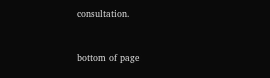consultation.



bottom of page